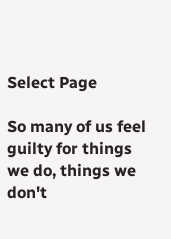Select Page

So many of us feel guilty for things we do, things we don't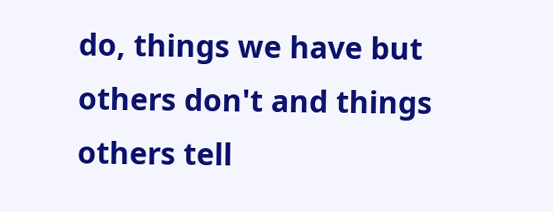do, things we have but others don't and things others tell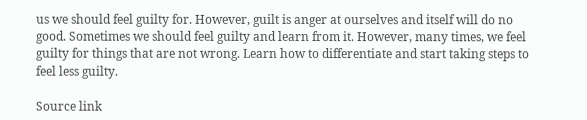us we should feel guilty for. However, guilt is anger at ourselves and itself will do no good. Sometimes we should feel guilty and learn from it. However, many times, we feel guilty for things that are not wrong. Learn how to differentiate and start taking steps to feel less guilty.

Source link